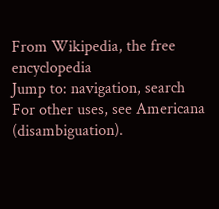From Wikipedia, the free encyclopedia
Jump to: navigation, search
For other uses, see Americana (disambiguation).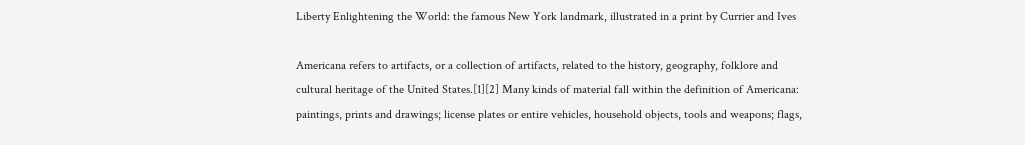Liberty Enlightening the World: the famous New York landmark, illustrated in a print by Currier and Ives

Americana refers to artifacts, or a collection of artifacts, related to the history, geography, folklore and cultural heritage of the United States.[1][2] Many kinds of material fall within the definition of Americana: paintings, prints and drawings; license plates or entire vehicles, household objects, tools and weapons; flags,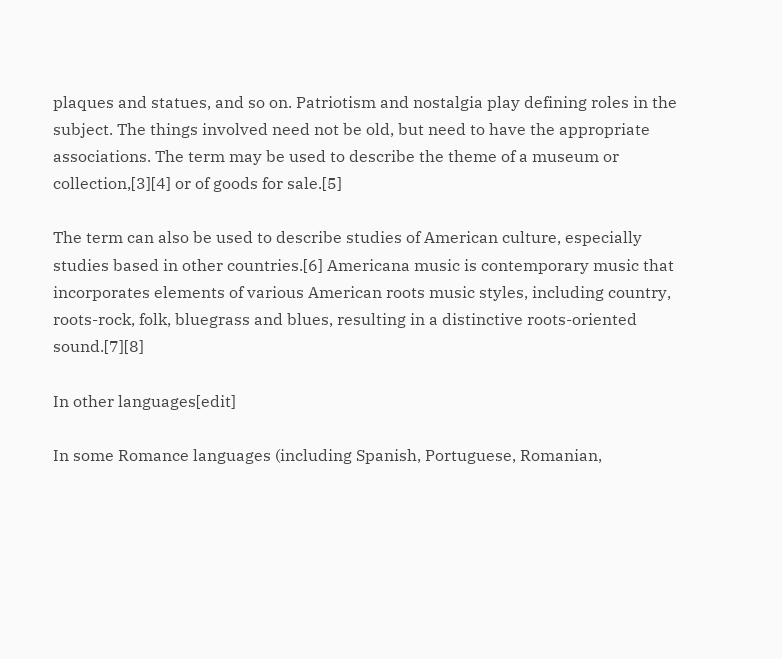plaques and statues, and so on. Patriotism and nostalgia play defining roles in the subject. The things involved need not be old, but need to have the appropriate associations. The term may be used to describe the theme of a museum or collection,[3][4] or of goods for sale.[5]

The term can also be used to describe studies of American culture, especially studies based in other countries.[6] Americana music is contemporary music that incorporates elements of various American roots music styles, including country, roots-rock, folk, bluegrass and blues, resulting in a distinctive roots-oriented sound.[7][8]

In other languages[edit]

In some Romance languages (including Spanish, Portuguese, Romanian,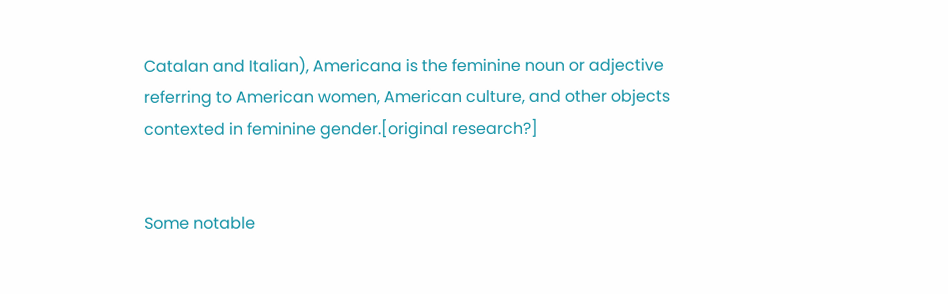Catalan and Italian), Americana is the feminine noun or adjective referring to American women, American culture, and other objects contexted in feminine gender.[original research?]


Some notable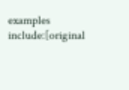examples include:[original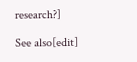research?]

See also[edit]